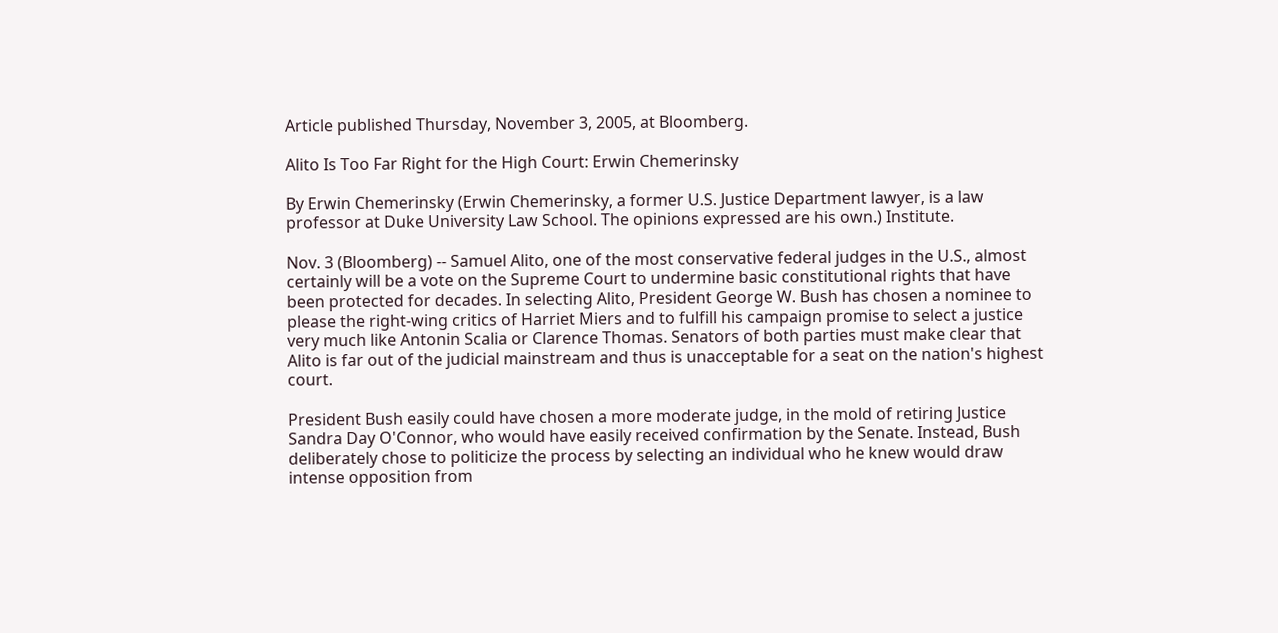Article published Thursday, November 3, 2005, at Bloomberg.

Alito Is Too Far Right for the High Court: Erwin Chemerinsky

By Erwin Chemerinsky (Erwin Chemerinsky, a former U.S. Justice Department lawyer, is a law professor at Duke University Law School. The opinions expressed are his own.) Institute.

Nov. 3 (Bloomberg) -- Samuel Alito, one of the most conservative federal judges in the U.S., almost certainly will be a vote on the Supreme Court to undermine basic constitutional rights that have been protected for decades. In selecting Alito, President George W. Bush has chosen a nominee to please the right-wing critics of Harriet Miers and to fulfill his campaign promise to select a justice very much like Antonin Scalia or Clarence Thomas. Senators of both parties must make clear that Alito is far out of the judicial mainstream and thus is unacceptable for a seat on the nation's highest court.

President Bush easily could have chosen a more moderate judge, in the mold of retiring Justice Sandra Day O'Connor, who would have easily received confirmation by the Senate. Instead, Bush deliberately chose to politicize the process by selecting an individual who he knew would draw intense opposition from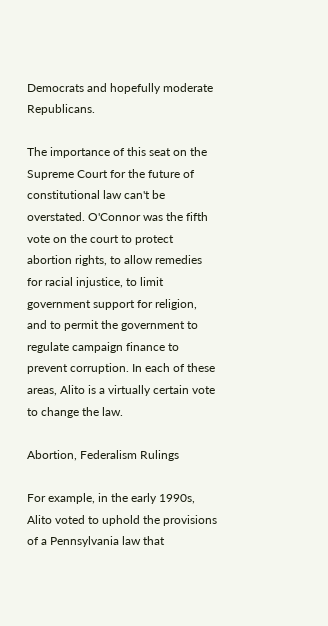Democrats and hopefully moderate Republicans.

The importance of this seat on the Supreme Court for the future of constitutional law can't be overstated. O'Connor was the fifth vote on the court to protect abortion rights, to allow remedies for racial injustice, to limit government support for religion, and to permit the government to regulate campaign finance to prevent corruption. In each of these areas, Alito is a virtually certain vote to change the law.

Abortion, Federalism Rulings

For example, in the early 1990s, Alito voted to uphold the provisions of a Pennsylvania law that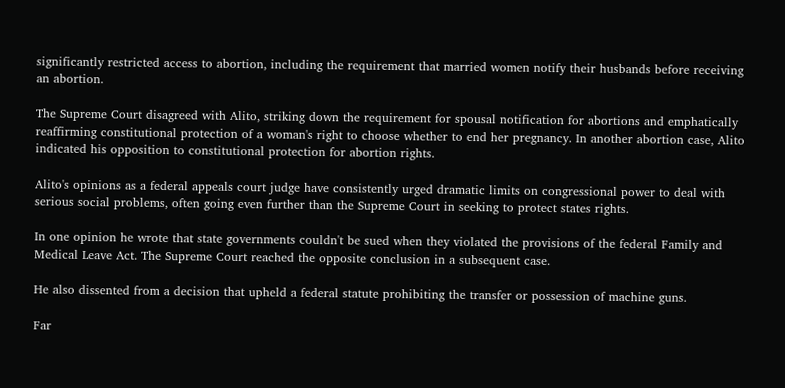significantly restricted access to abortion, including the requirement that married women notify their husbands before receiving an abortion.

The Supreme Court disagreed with Alito, striking down the requirement for spousal notification for abortions and emphatically reaffirming constitutional protection of a woman's right to choose whether to end her pregnancy. In another abortion case, Alito indicated his opposition to constitutional protection for abortion rights.

Alito's opinions as a federal appeals court judge have consistently urged dramatic limits on congressional power to deal with serious social problems, often going even further than the Supreme Court in seeking to protect states rights.

In one opinion he wrote that state governments couldn't be sued when they violated the provisions of the federal Family and Medical Leave Act. The Supreme Court reached the opposite conclusion in a subsequent case.

He also dissented from a decision that upheld a federal statute prohibiting the transfer or possession of machine guns.

Far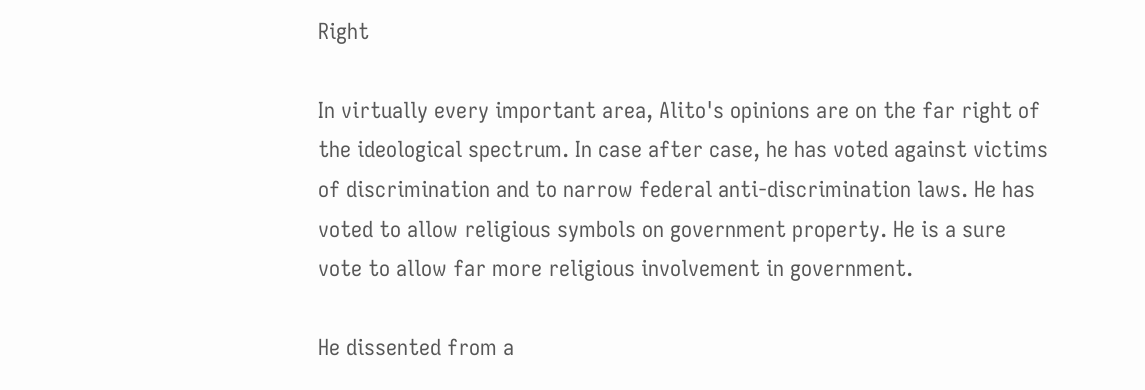Right

In virtually every important area, Alito's opinions are on the far right of the ideological spectrum. In case after case, he has voted against victims of discrimination and to narrow federal anti-discrimination laws. He has voted to allow religious symbols on government property. He is a sure vote to allow far more religious involvement in government.

He dissented from a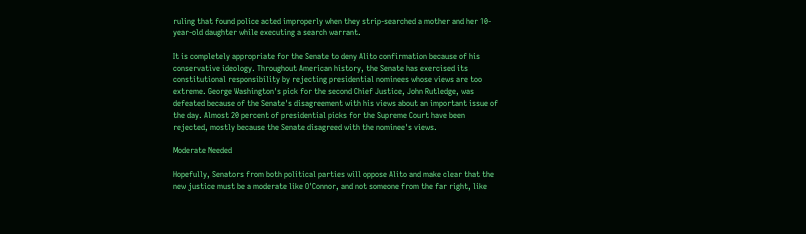ruling that found police acted improperly when they strip-searched a mother and her 10-year-old daughter while executing a search warrant.

It is completely appropriate for the Senate to deny Alito confirmation because of his conservative ideology. Throughout American history, the Senate has exercised its constitutional responsibility by rejecting presidential nominees whose views are too extreme. George Washington's pick for the second Chief Justice, John Rutledge, was defeated because of the Senate's disagreement with his views about an important issue of the day. Almost 20 percent of presidential picks for the Supreme Court have been rejected, mostly because the Senate disagreed with the nominee's views.

Moderate Needed

Hopefully, Senators from both political parties will oppose Alito and make clear that the new justice must be a moderate like O'Connor, and not someone from the far right, like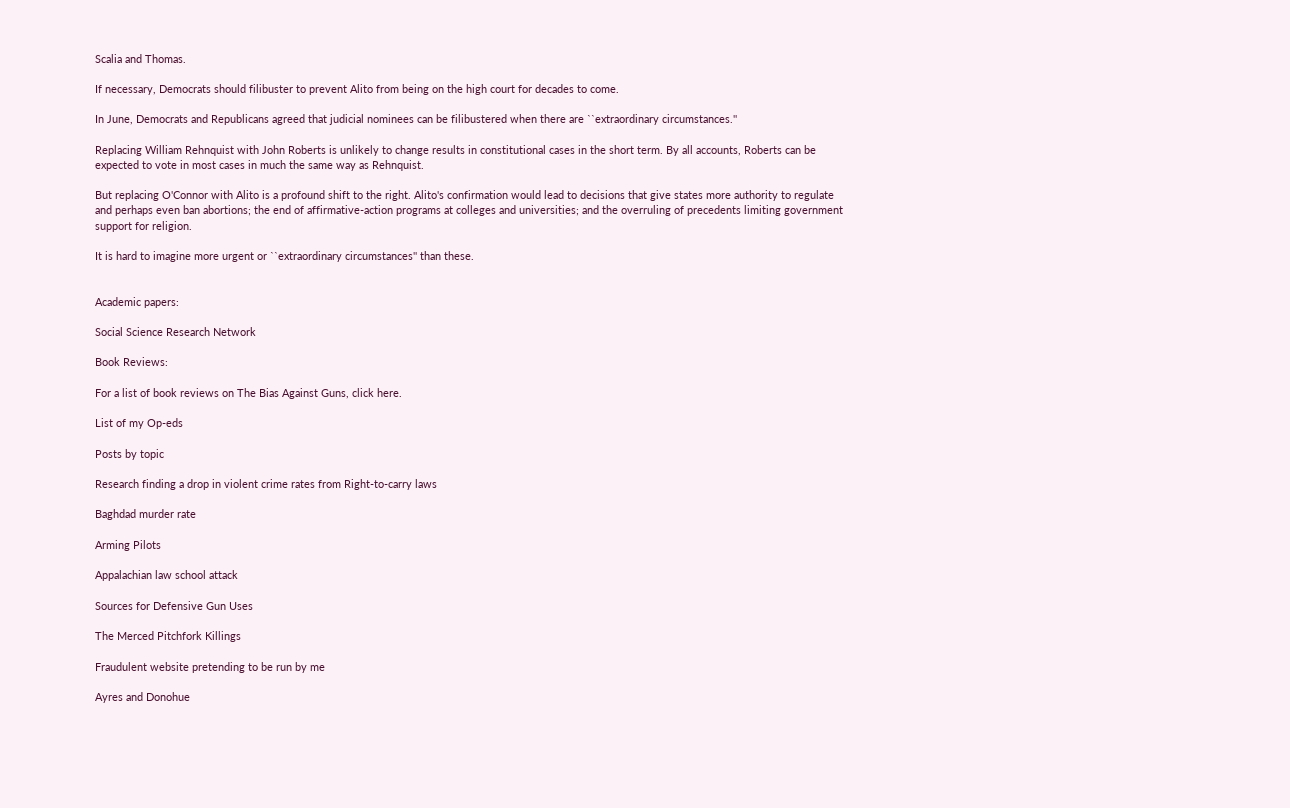Scalia and Thomas.

If necessary, Democrats should filibuster to prevent Alito from being on the high court for decades to come.

In June, Democrats and Republicans agreed that judicial nominees can be filibustered when there are ``extraordinary circumstances.''

Replacing William Rehnquist with John Roberts is unlikely to change results in constitutional cases in the short term. By all accounts, Roberts can be expected to vote in most cases in much the same way as Rehnquist.

But replacing O'Connor with Alito is a profound shift to the right. Alito's confirmation would lead to decisions that give states more authority to regulate and perhaps even ban abortions; the end of affirmative-action programs at colleges and universities; and the overruling of precedents limiting government support for religion.

It is hard to imagine more urgent or ``extraordinary circumstances'' than these.


Academic papers:

Social Science Research Network

Book Reviews:

For a list of book reviews on The Bias Against Guns, click here.

List of my Op-eds

Posts by topic

Research finding a drop in violent crime rates from Right-to-carry laws

Baghdad murder rate

Arming Pilots

Appalachian law school attack

Sources for Defensive Gun Uses

The Merced Pitchfork Killings

Fraudulent website pretending to be run by me

Ayres and Donohue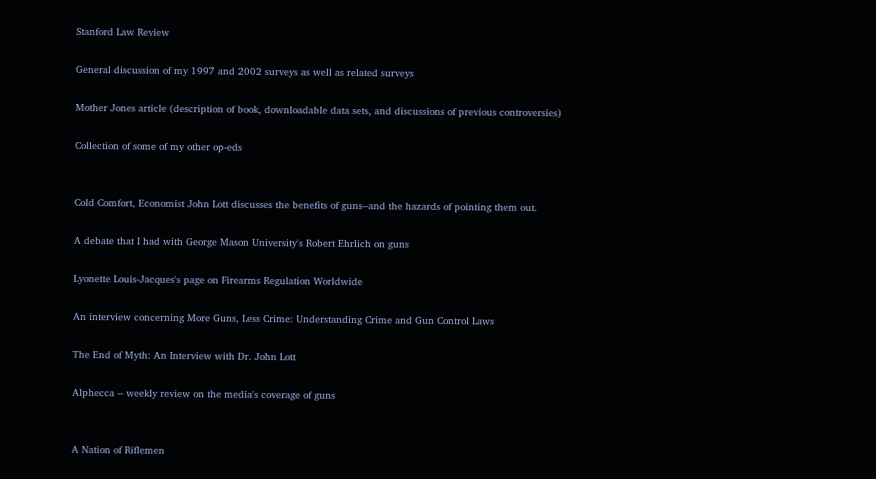Stanford Law Review

General discussion of my 1997 and 2002 surveys as well as related surveys

Mother Jones article (description of book, downloadable data sets, and discussions of previous controversies)

Collection of some of my other op-eds


Cold Comfort, Economist John Lott discusses the benefits of guns--and the hazards of pointing them out.

A debate that I had with George Mason University's Robert Ehrlich on guns

Lyonette Louis-Jacques's page on Firearms Regulation Worldwide

An interview concerning More Guns, Less Crime: Understanding Crime and Gun Control Laws

The End of Myth: An Interview with Dr. John Lott

Alphecca -- weekly review on the media's coverage of guns


A Nation of Riflemen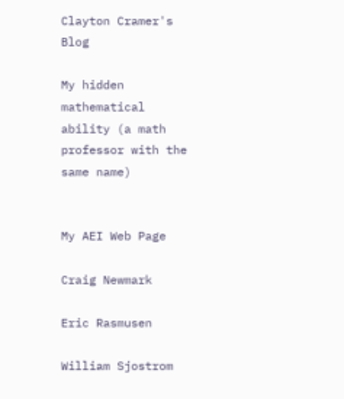Clayton Cramer's Blog

My hidden mathematical ability (a math professor with the same name)


My AEI Web Page

Craig Newmark

Eric Rasmusen

William Sjostrom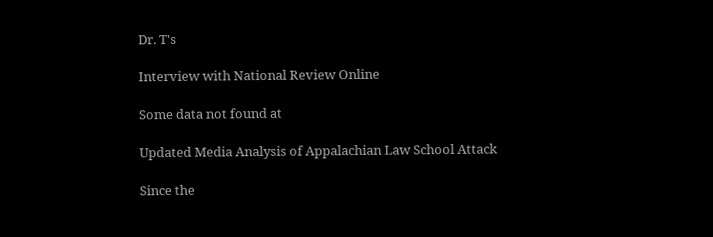Dr. T's

Interview with National Review Online

Some data not found at

Updated Media Analysis of Appalachian Law School Attack

Since the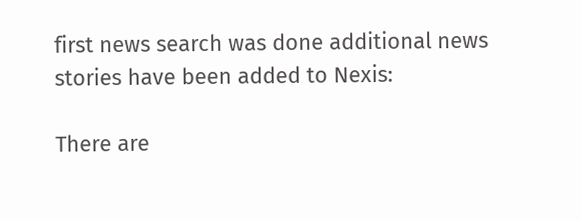first news search was done additional news stories have been added to Nexis:

There are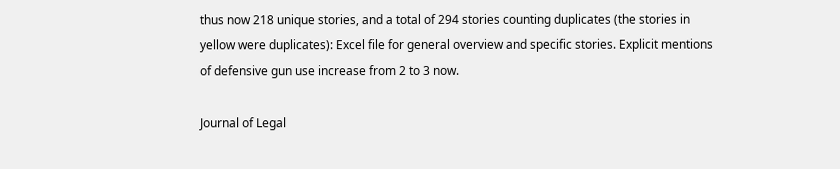thus now 218 unique stories, and a total of 294 stories counting duplicates (the stories in yellow were duplicates): Excel file for general overview and specific stories. Explicit mentions of defensive gun use increase from 2 to 3 now.

Journal of Legal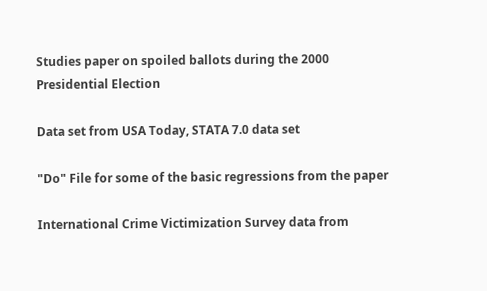Studies paper on spoiled ballots during the 2000 Presidential Election

Data set from USA Today, STATA 7.0 data set

"Do" File for some of the basic regressions from the paper

International Crime Victimization Survey data from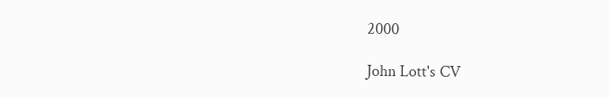2000

John Lott's CV